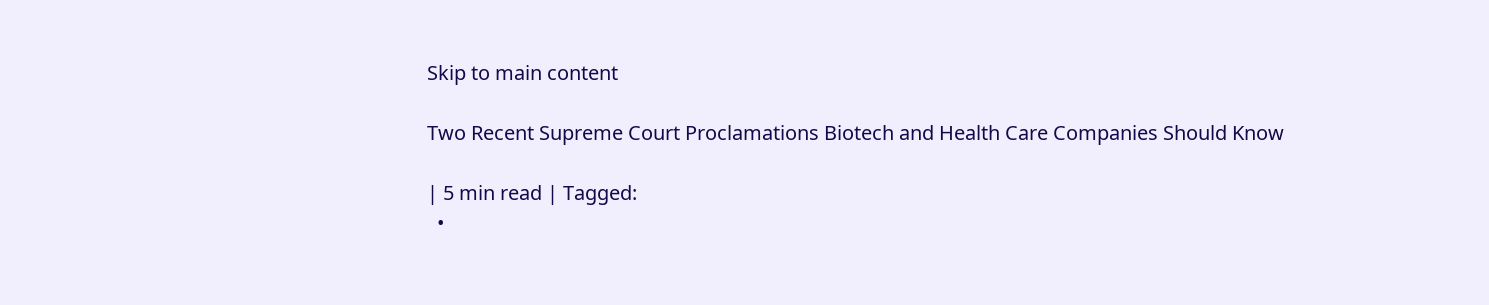Skip to main content

Two Recent Supreme Court Proclamations Biotech and Health Care Companies Should Know

| 5 min read | Tagged:
  •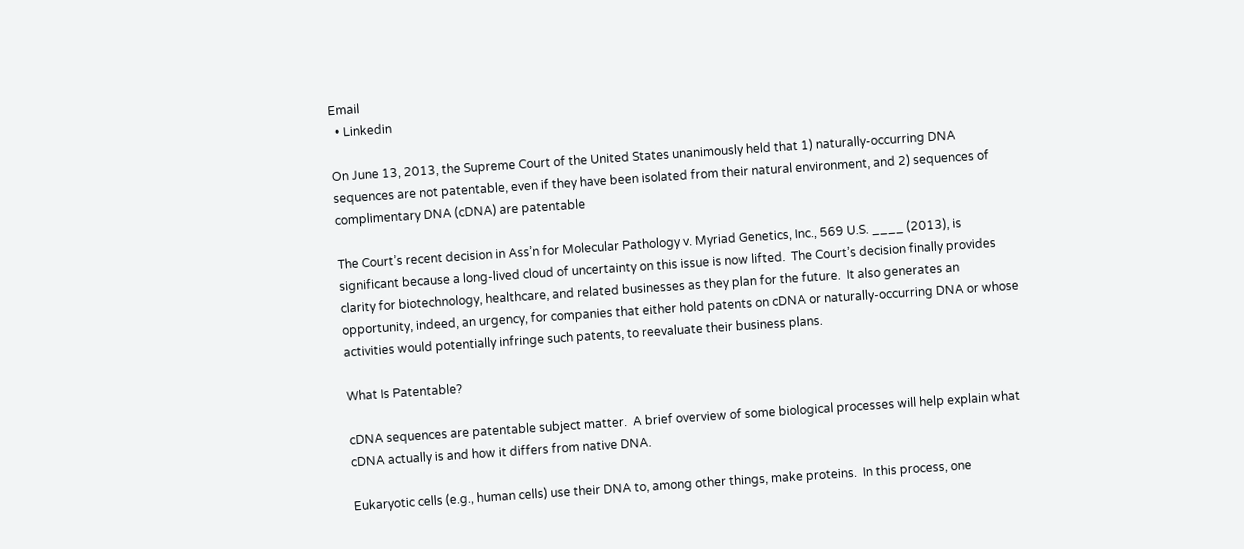Email
  • Linkedin

On June 13, 2013, the Supreme Court of the United States unanimously held that 1) naturally-occurring DNA sequences are not patentable, even if they have been isolated from their natural environment, and 2) sequences of complimentary DNA (cDNA) are patentable

The Court’s recent decision in Ass’n for Molecular Pathology v. Myriad Genetics, Inc., 569 U.S. ____ (2013), is significant because a long-lived cloud of uncertainty on this issue is now lifted.  The Court’s decision finally provides clarity for biotechnology, healthcare, and related businesses as they plan for the future.  It also generates an opportunity, indeed, an urgency, for companies that either hold patents on cDNA or naturally-occurring DNA or whose activities would potentially infringe such patents, to reevaluate their business plans.

What Is Patentable?

cDNA sequences are patentable subject matter.  A brief overview of some biological processes will help explain what cDNA actually is and how it differs from native DNA.

Eukaryotic cells (e.g., human cells) use their DNA to, among other things, make proteins.  In this process, one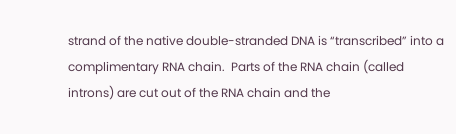strand of the native double-stranded DNA is “transcribed” into a complimentary RNA chain.  Parts of the RNA chain (called introns) are cut out of the RNA chain and the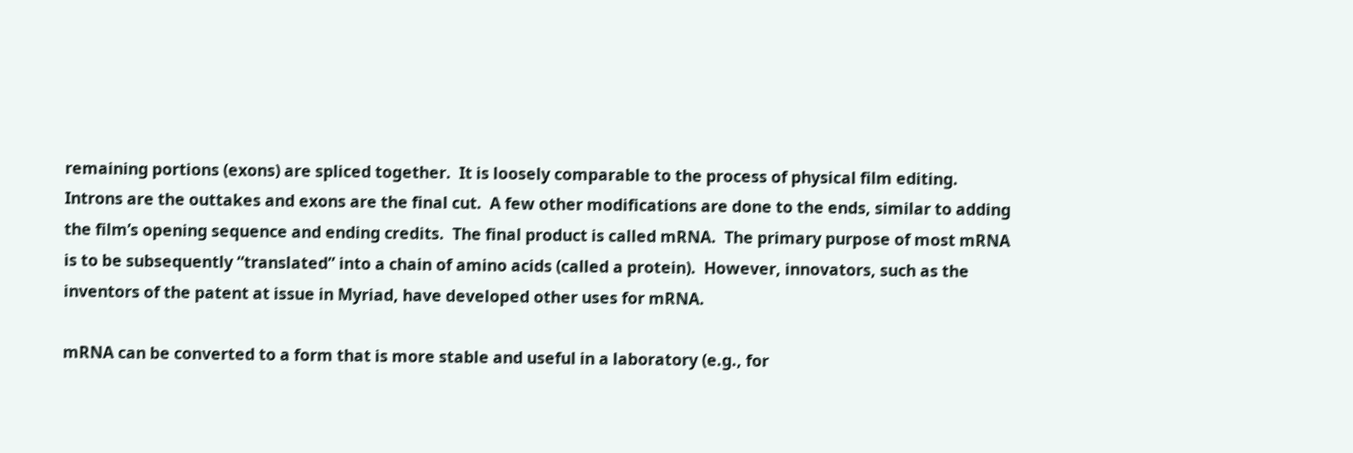remaining portions (exons) are spliced together.  It is loosely comparable to the process of physical film editing.  Introns are the outtakes and exons are the final cut.  A few other modifications are done to the ends, similar to adding the film’s opening sequence and ending credits.  The final product is called mRNA.  The primary purpose of most mRNA is to be subsequently “translated” into a chain of amino acids (called a protein).  However, innovators, such as the inventors of the patent at issue in Myriad, have developed other uses for mRNA.

mRNA can be converted to a form that is more stable and useful in a laboratory (e.g., for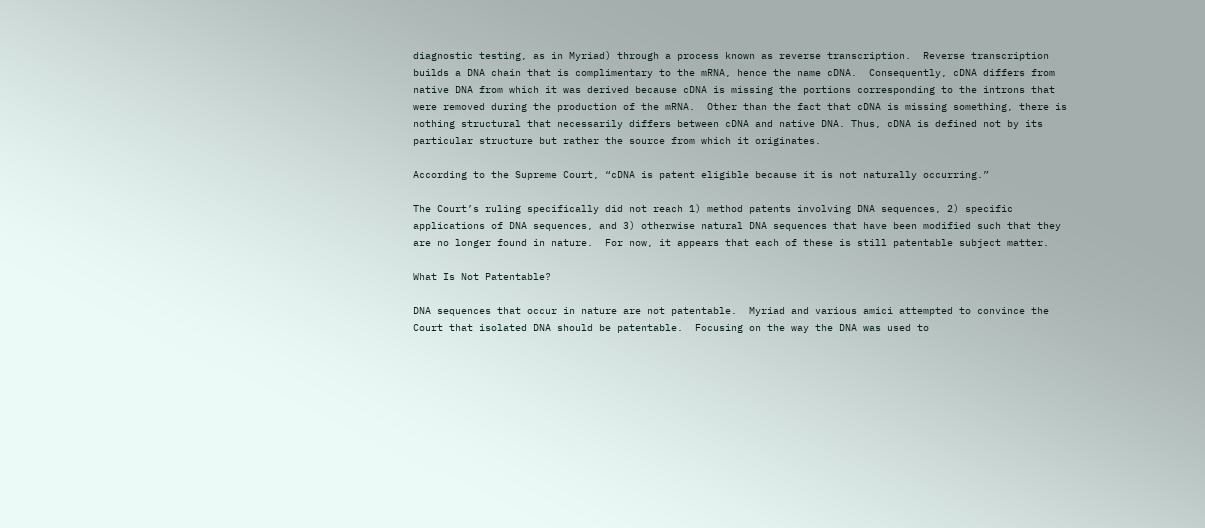diagnostic testing, as in Myriad) through a process known as reverse transcription.  Reverse transcription builds a DNA chain that is complimentary to the mRNA, hence the name cDNA.  Consequently, cDNA differs from native DNA from which it was derived because cDNA is missing the portions corresponding to the introns that were removed during the production of the mRNA.  Other than the fact that cDNA is missing something, there is nothing structural that necessarily differs between cDNA and native DNA. Thus, cDNA is defined not by its particular structure but rather the source from which it originates.

According to the Supreme Court, “cDNA is patent eligible because it is not naturally occurring.”

The Court’s ruling specifically did not reach 1) method patents involving DNA sequences, 2) specific applications of DNA sequences, and 3) otherwise natural DNA sequences that have been modified such that they are no longer found in nature.  For now, it appears that each of these is still patentable subject matter.

What Is Not Patentable?

DNA sequences that occur in nature are not patentable.  Myriad and various amici attempted to convince the Court that isolated DNA should be patentable.  Focusing on the way the DNA was used to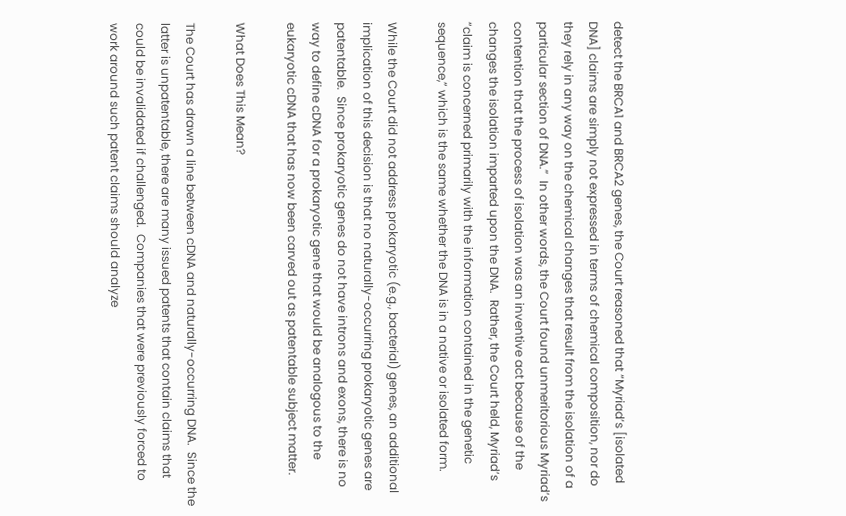detect the BRCA1 and BRCA2 genes, the Court reasoned that “Myriad’s [isolated DNA] claims are simply not expressed in terms of chemical composition, nor do they rely in any way on the chemical changes that result from the isolation of a particular section of DNA.”  In other words, the Court found unmeritorious Myriad’s contention that the process of isolation was an inventive act because of the changes the isolation imparted upon the DNA.  Rather, the Court held, Myriad’s “claim is concerned primarily with the information contained in the genetic sequence,” which is the same whether the DNA is in a native or isolated form.

While the Court did not address prokaryotic (e.g., bacterial) genes, an additional implication of this decision is that no naturally-occurring prokaryotic genes are patentable.  Since prokaryotic genes do not have introns and exons, there is no way to define cDNA for a prokaryotic gene that would be analogous to the eukaryotic cDNA that has now been carved out as patentable subject matter.

What Does This Mean?

The Court has drawn a line between cDNA and naturally-occurring DNA.  Since the latter is unpatentable, there are many issued patents that contain claims that could be invalidated if challenged.  Companies that were previously forced to work around such patent claims should analyze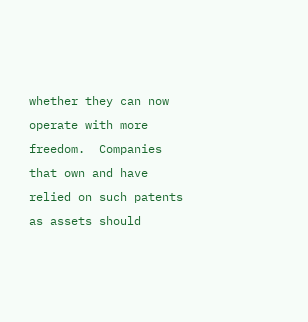whether they can now operate with more freedom.  Companies that own and have relied on such patents as assets should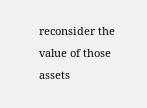reconsider the value of those assets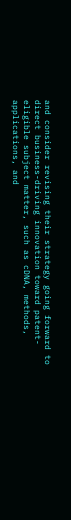and consider revising their strategy going forward to direct business-driving innovation toward patent-eligible subject matter, such as cDNA, methods, applications, and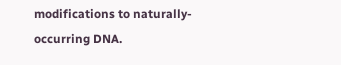modifications to naturally-occurring DNA.